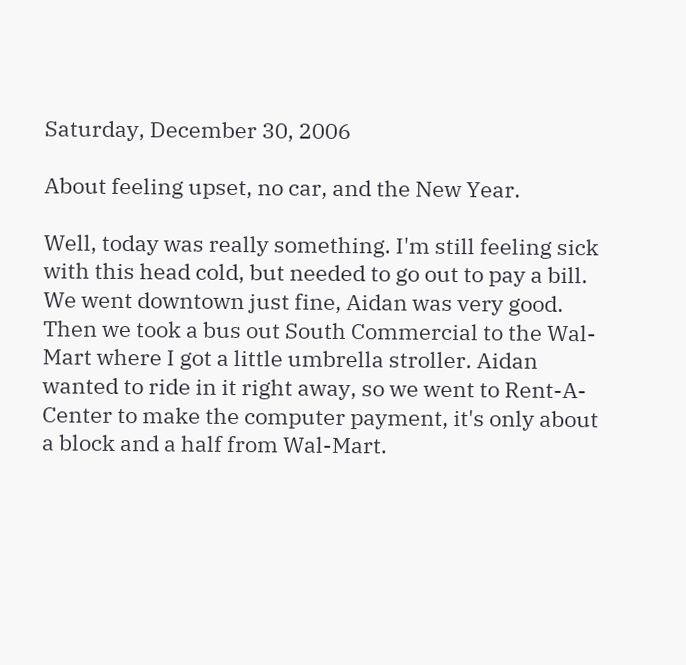Saturday, December 30, 2006

About feeling upset, no car, and the New Year.

Well, today was really something. I'm still feeling sick with this head cold, but needed to go out to pay a bill. We went downtown just fine, Aidan was very good. Then we took a bus out South Commercial to the Wal-Mart where I got a little umbrella stroller. Aidan wanted to ride in it right away, so we went to Rent-A-Center to make the computer payment, it's only about a block and a half from Wal-Mart.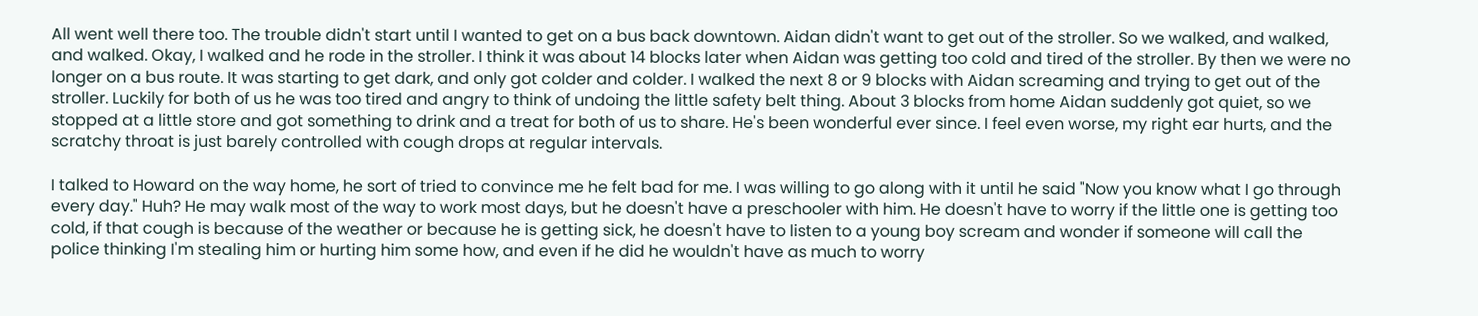All went well there too. The trouble didn't start until I wanted to get on a bus back downtown. Aidan didn't want to get out of the stroller. So we walked, and walked, and walked. Okay, I walked and he rode in the stroller. I think it was about 14 blocks later when Aidan was getting too cold and tired of the stroller. By then we were no longer on a bus route. It was starting to get dark, and only got colder and colder. I walked the next 8 or 9 blocks with Aidan screaming and trying to get out of the stroller. Luckily for both of us he was too tired and angry to think of undoing the little safety belt thing. About 3 blocks from home Aidan suddenly got quiet, so we stopped at a little store and got something to drink and a treat for both of us to share. He's been wonderful ever since. I feel even worse, my right ear hurts, and the scratchy throat is just barely controlled with cough drops at regular intervals.

I talked to Howard on the way home, he sort of tried to convince me he felt bad for me. I was willing to go along with it until he said "Now you know what I go through every day." Huh? He may walk most of the way to work most days, but he doesn't have a preschooler with him. He doesn't have to worry if the little one is getting too cold, if that cough is because of the weather or because he is getting sick, he doesn't have to listen to a young boy scream and wonder if someone will call the police thinking I'm stealing him or hurting him some how, and even if he did he wouldn't have as much to worry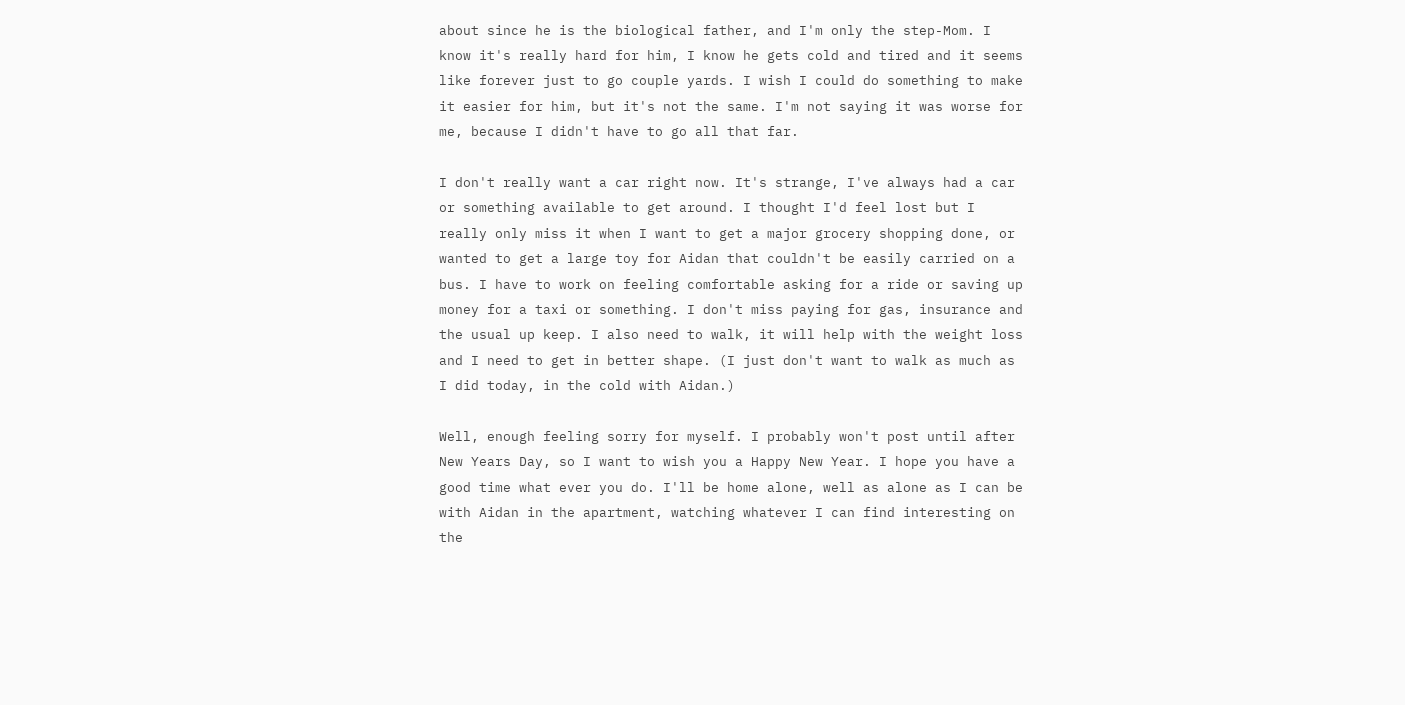about since he is the biological father, and I'm only the step-Mom. I know it's really hard for him, I know he gets cold and tired and it seems like forever just to go couple yards. I wish I could do something to make it easier for him, but it's not the same. I'm not saying it was worse for me, because I didn't have to go all that far.

I don't really want a car right now. It's strange, I've always had a car or something available to get around. I thought I'd feel lost but I really only miss it when I want to get a major grocery shopping done, or wanted to get a large toy for Aidan that couldn't be easily carried on a bus. I have to work on feeling comfortable asking for a ride or saving up money for a taxi or something. I don't miss paying for gas, insurance and the usual up keep. I also need to walk, it will help with the weight loss and I need to get in better shape. (I just don't want to walk as much as I did today, in the cold with Aidan.)

Well, enough feeling sorry for myself. I probably won't post until after New Years Day, so I want to wish you a Happy New Year. I hope you have a good time what ever you do. I'll be home alone, well as alone as I can be with Aidan in the apartment, watching whatever I can find interesting on the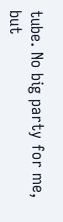tube. No big party for me, but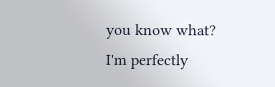you know what? I'm perfectly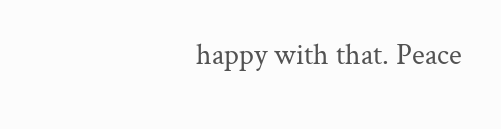happy with that. Peace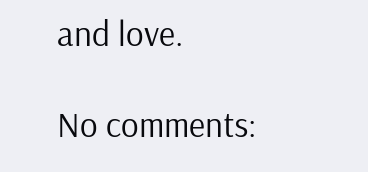and love.

No comments: